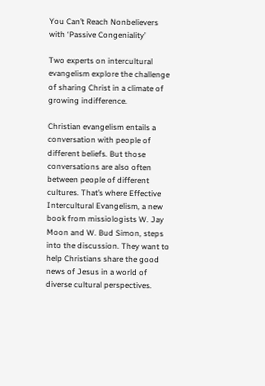You Can’t Reach Nonbelievers with ‘Passive Congeniality’

Two experts on intercultural evangelism explore the challenge of sharing Christ in a climate of growing indifference.

Christian evangelism entails a conversation with people of different beliefs. But those conversations are also often between people of different cultures. That’s where Effective Intercultural Evangelism, a new book from missiologists W. Jay Moon and W. Bud Simon, steps into the discussion. They want to help Christians share the good news of Jesus in a world of diverse cultural perspectives.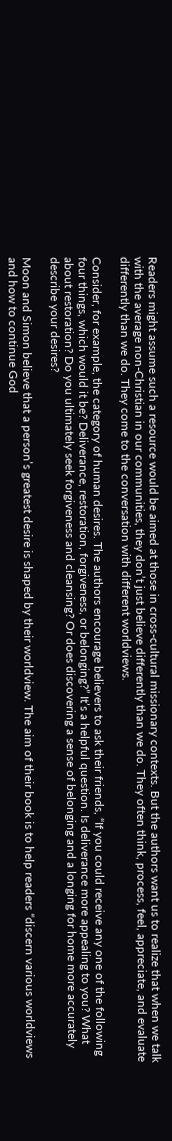Readers might assume such a resource would be aimed at those in cross-cultural missionary contexts. But the authors want us to realize that when we talk with the average non-Christian in our communities, they don’t just believe differently than we do. They often think, process, feel, appreciate, and evaluate differently than we do. They come to the conversation with different worldviews.

Consider, for example, the category of human desires. The authors encourage believers to ask their friends, “If you could receive any one of the following four things, which would it be? Deliverance, restoration, forgiveness, or belonging?” It’s a helpful question. Is deliverance more appealing to you? What about restoration? Do you ultimately seek forgiveness and cleansing? Or does discovering a sense of belonging and a longing for home more accurately describe your desires?

Moon and Simon believe that a person’s greatest desire is shaped by their worldview. The aim of their book is to help readers “discern various worldviews and how to continue God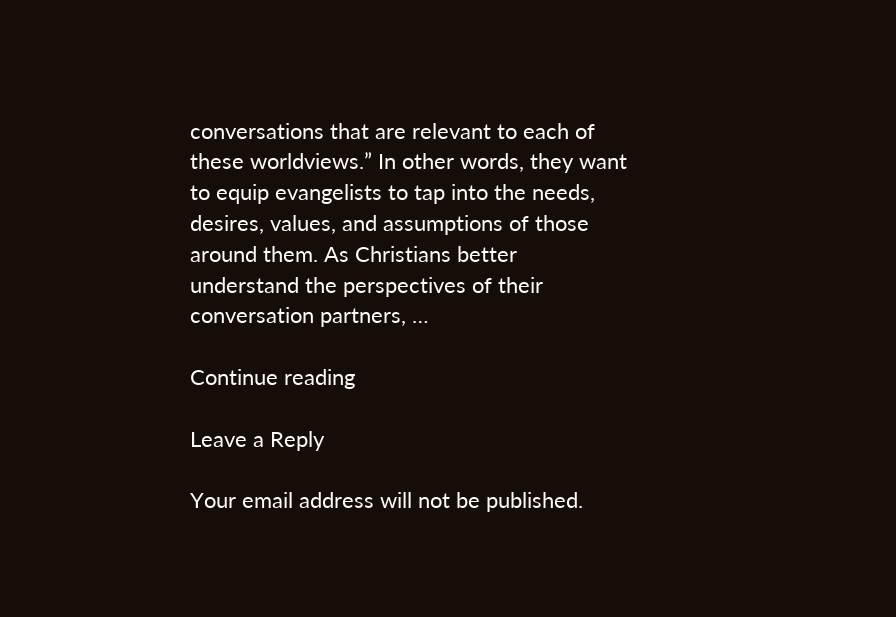conversations that are relevant to each of these worldviews.” In other words, they want to equip evangelists to tap into the needs, desires, values, and assumptions of those around them. As Christians better understand the perspectives of their conversation partners, …

Continue reading

Leave a Reply

Your email address will not be published.